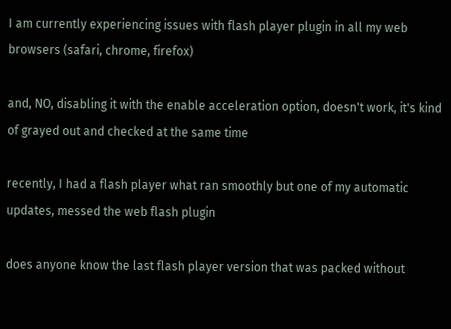I am currently experiencing issues with flash player plugin in all my web browsers (safari, chrome, firefox)

and, NO, disabling it with the enable acceleration option, doesn't work, it's kind of grayed out and checked at the same time

recently, I had a flash player what ran smoothly but one of my automatic updates, messed the web flash plugin

does anyone know the last flash player version that was packed without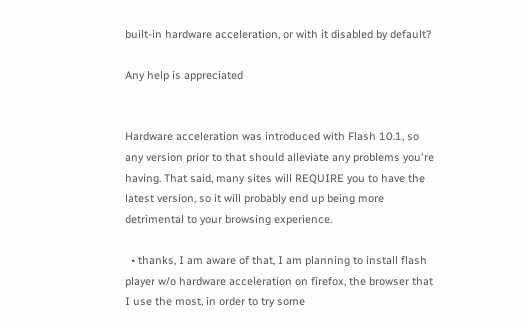built-in hardware acceleration, or with it disabled by default?

Any help is appreciated


Hardware acceleration was introduced with Flash 10.1, so any version prior to that should alleviate any problems you're having. That said, many sites will REQUIRE you to have the latest version, so it will probably end up being more detrimental to your browsing experience.

  • thanks, I am aware of that, I am planning to install flash player w/o hardware acceleration on firefox, the browser that I use the most, in order to try some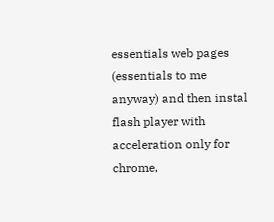essentials web pages (essentials to me anyway) and then instal flash player with acceleration only for chrome,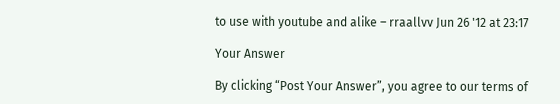to use with youtube and alike – rraallvv Jun 26 '12 at 23:17

Your Answer

By clicking “Post Your Answer”, you agree to our terms of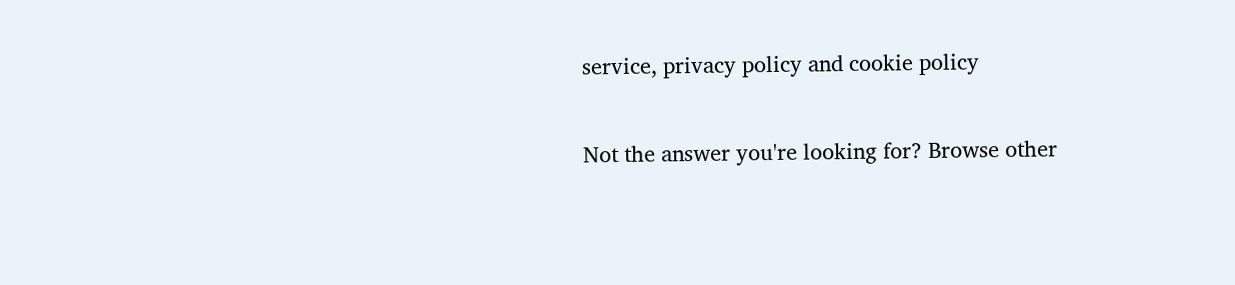service, privacy policy and cookie policy

Not the answer you're looking for? Browse other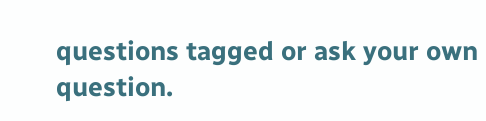questions tagged or ask your own question.